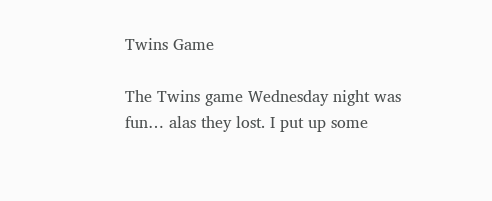Twins Game

The Twins game Wednesday night was fun… alas they lost. I put up some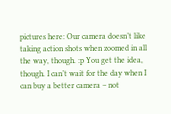pictures here: Our camera doesn’t like taking action shots when zoomed in all the way, though. :p You get the idea, though. I can’t wait for the day when I can buy a better camera – not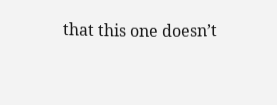that this one doesn’t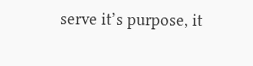serve it’s purpose, it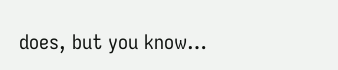does, but you know…